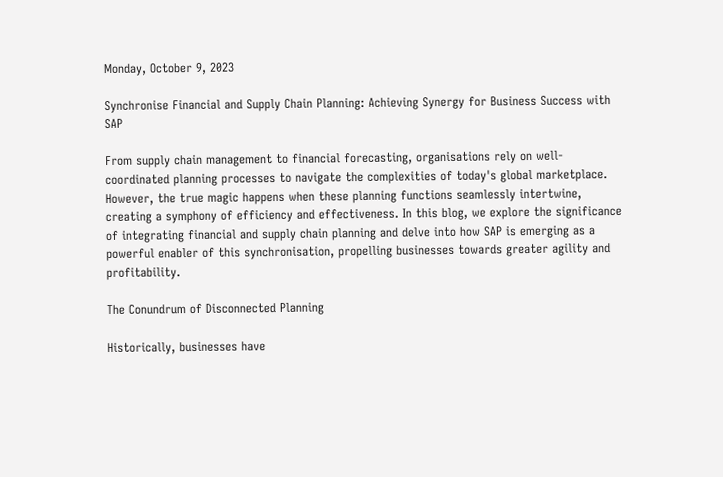Monday, October 9, 2023

Synchronise Financial and Supply Chain Planning: Achieving Synergy for Business Success with SAP

From supply chain management to financial forecasting, organisations rely on well-coordinated planning processes to navigate the complexities of today's global marketplace. However, the true magic happens when these planning functions seamlessly intertwine, creating a symphony of efficiency and effectiveness. In this blog, we explore the significance of integrating financial and supply chain planning and delve into how SAP is emerging as a powerful enabler of this synchronisation, propelling businesses towards greater agility and profitability.

The Conundrum of Disconnected Planning

Historically, businesses have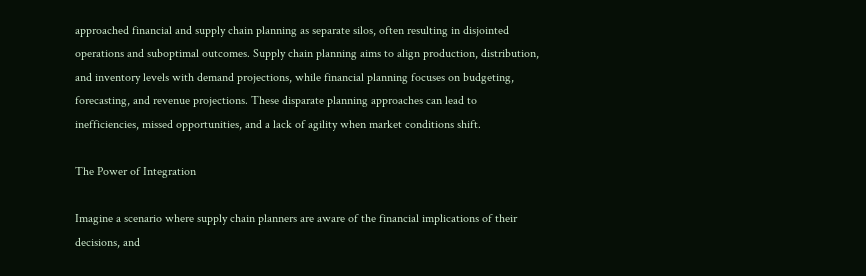approached financial and supply chain planning as separate silos, often resulting in disjointed operations and suboptimal outcomes. Supply chain planning aims to align production, distribution, and inventory levels with demand projections, while financial planning focuses on budgeting, forecasting, and revenue projections. These disparate planning approaches can lead to inefficiencies, missed opportunities, and a lack of agility when market conditions shift.

The Power of Integration

Imagine a scenario where supply chain planners are aware of the financial implications of their decisions, and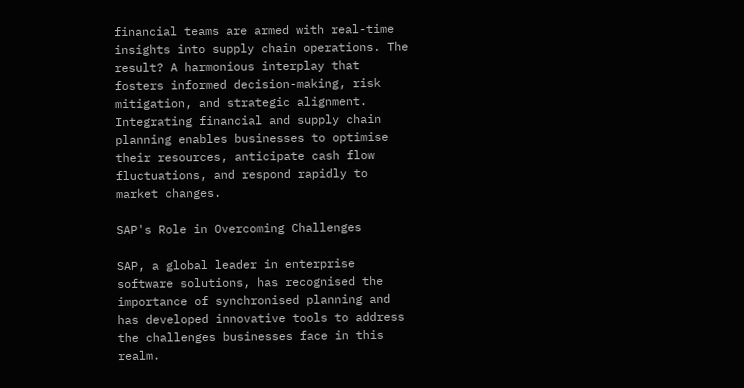financial teams are armed with real-time insights into supply chain operations. The result? A harmonious interplay that fosters informed decision-making, risk mitigation, and strategic alignment. Integrating financial and supply chain planning enables businesses to optimise their resources, anticipate cash flow fluctuations, and respond rapidly to market changes.

SAP's Role in Overcoming Challenges

SAP, a global leader in enterprise software solutions, has recognised the importance of synchronised planning and has developed innovative tools to address the challenges businesses face in this realm.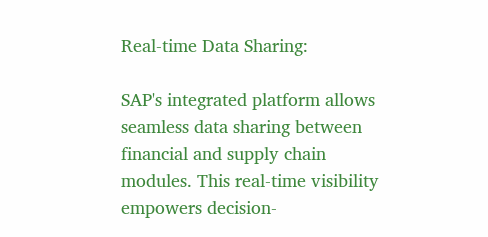Real-time Data Sharing:

SAP's integrated platform allows seamless data sharing between financial and supply chain modules. This real-time visibility empowers decision-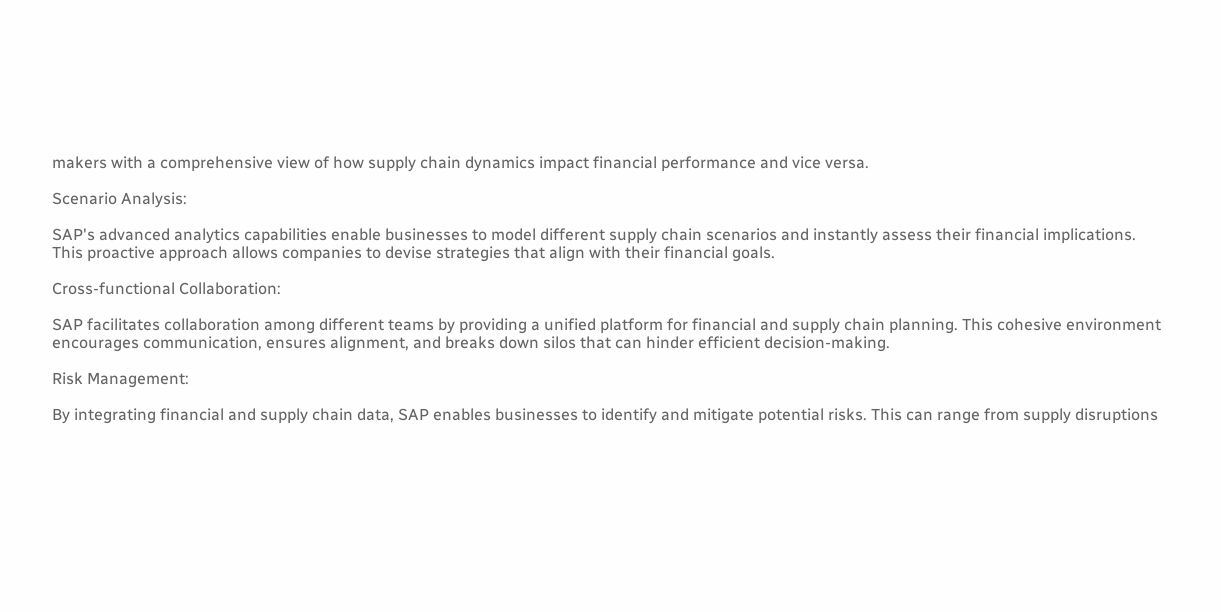makers with a comprehensive view of how supply chain dynamics impact financial performance and vice versa.

Scenario Analysis:

SAP's advanced analytics capabilities enable businesses to model different supply chain scenarios and instantly assess their financial implications. This proactive approach allows companies to devise strategies that align with their financial goals.

Cross-functional Collaboration:

SAP facilitates collaboration among different teams by providing a unified platform for financial and supply chain planning. This cohesive environment encourages communication, ensures alignment, and breaks down silos that can hinder efficient decision-making.

Risk Management:

By integrating financial and supply chain data, SAP enables businesses to identify and mitigate potential risks. This can range from supply disruptions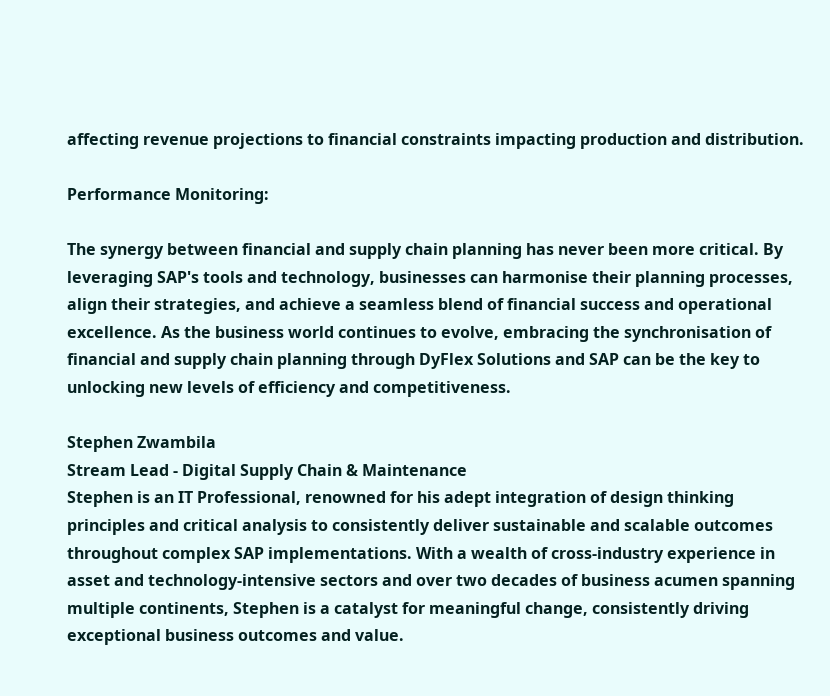affecting revenue projections to financial constraints impacting production and distribution.

Performance Monitoring:

The synergy between financial and supply chain planning has never been more critical. By leveraging SAP's tools and technology, businesses can harmonise their planning processes, align their strategies, and achieve a seamless blend of financial success and operational excellence. As the business world continues to evolve, embracing the synchronisation of financial and supply chain planning through DyFlex Solutions and SAP can be the key to unlocking new levels of efficiency and competitiveness.

Stephen Zwambila
Stream Lead - Digital Supply Chain & Maintenance
Stephen is an IT Professional, renowned for his adept integration of design thinking principles and critical analysis to consistently deliver sustainable and scalable outcomes throughout complex SAP implementations. With a wealth of cross-industry experience in asset and technology-intensive sectors and over two decades of business acumen spanning multiple continents, Stephen is a catalyst for meaningful change, consistently driving exceptional business outcomes and value.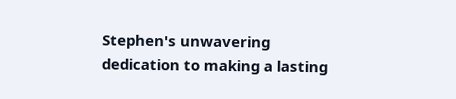Stephen's unwavering dedication to making a lasting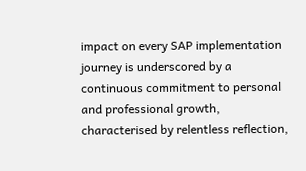impact on every SAP implementation journey is underscored by a continuous commitment to personal and professional growth, characterised by relentless reflection,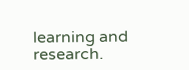learning and research.